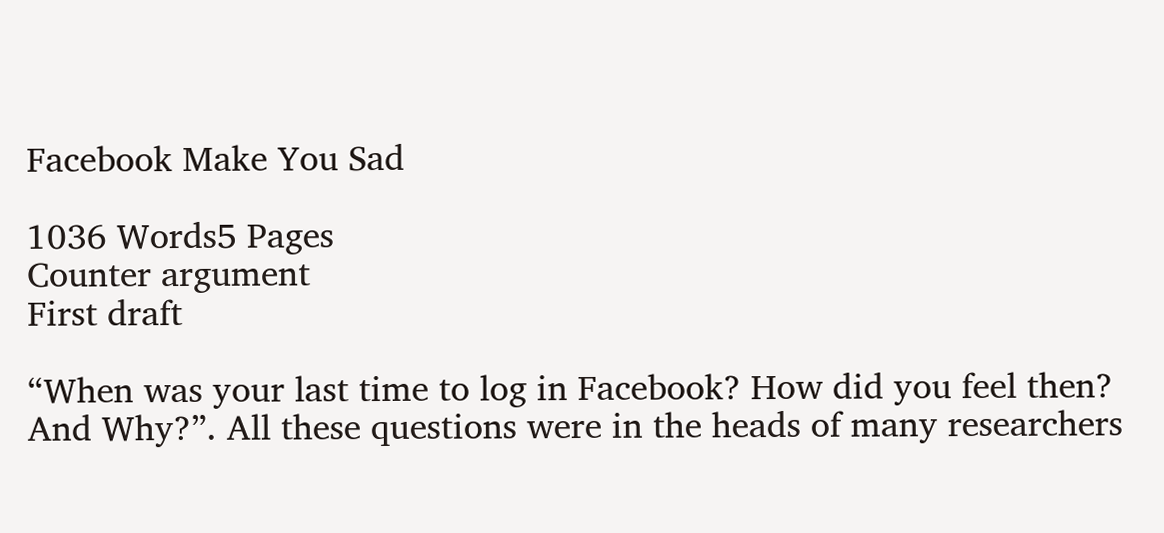Facebook Make You Sad

1036 Words5 Pages
Counter argument
First draft

“When was your last time to log in Facebook? How did you feel then? And Why?”. All these questions were in the heads of many researchers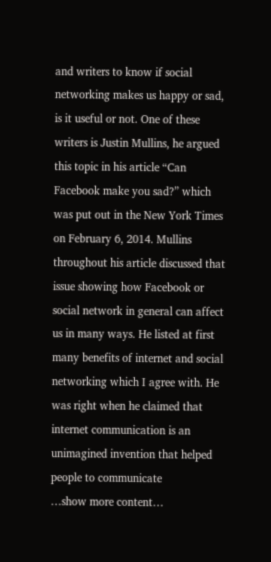and writers to know if social networking makes us happy or sad, is it useful or not. One of these writers is Justin Mullins, he argued this topic in his article “Can Facebook make you sad?” which was put out in the New York Times on February 6, 2014. Mullins throughout his article discussed that issue showing how Facebook or social network in general can affect us in many ways. He listed at first many benefits of internet and social networking which I agree with. He was right when he claimed that internet communication is an unimagined invention that helped people to communicate
…show more content…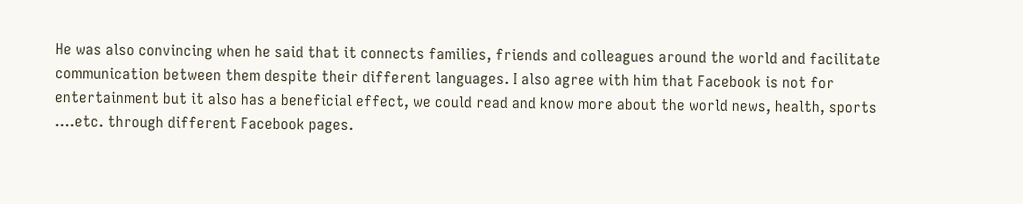He was also convincing when he said that it connects families, friends and colleagues around the world and facilitate communication between them despite their different languages. I also agree with him that Facebook is not for entertainment but it also has a beneficial effect, we could read and know more about the world news, health, sports ….etc. through different Facebook pages.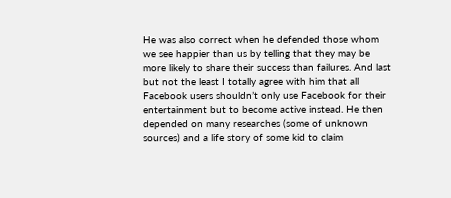He was also correct when he defended those whom we see happier than us by telling that they may be more likely to share their success than failures. And last but not the least I totally agree with him that all Facebook users shouldn’t only use Facebook for their entertainment but to become active instead. He then depended on many researches (some of unknown sources) and a life story of some kid to claim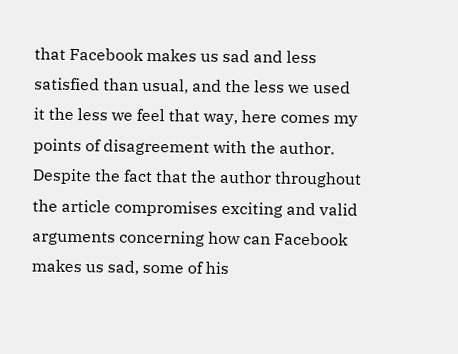that Facebook makes us sad and less satisfied than usual, and the less we used it the less we feel that way, here comes my points of disagreement with the author. Despite the fact that the author throughout the article compromises exciting and valid arguments concerning how can Facebook makes us sad, some of his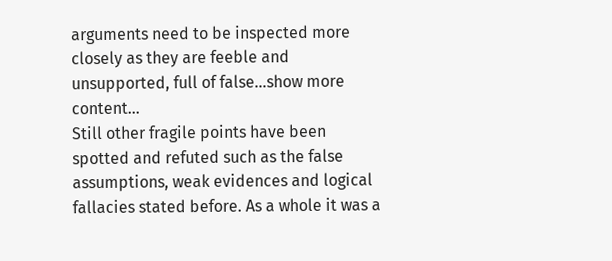arguments need to be inspected more closely as they are feeble and unsupported, full of false…show more content…
Still other fragile points have been spotted and refuted such as the false assumptions, weak evidences and logical fallacies stated before. As a whole it was a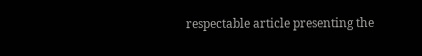respectable article presenting the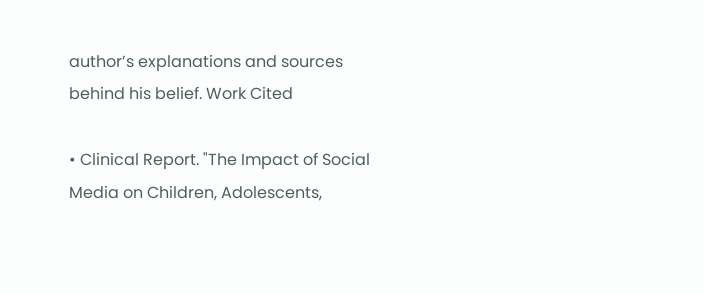author’s explanations and sources behind his belief. Work Cited

• Clinical Report. "The Impact of Social Media on Children, Adolescents,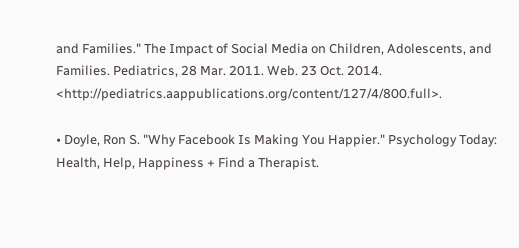and Families." The Impact of Social Media on Children, Adolescents, and Families. Pediatrics, 28 Mar. 2011. Web. 23 Oct. 2014. <http://pediatrics.aappublications.org/content/127/4/800.full>.

• Doyle, Ron S. "Why Facebook Is Making You Happier." Psychology Today: Health, Help, Happiness + Find a Therapist.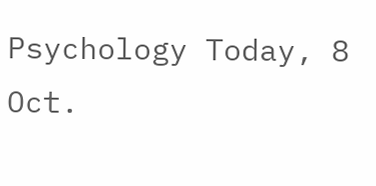Psychology Today, 8 Oct.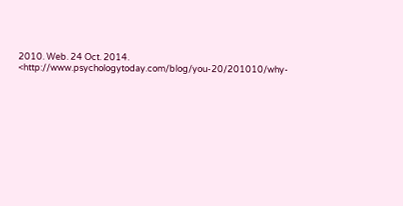2010. Web. 24 Oct. 2014. <http://www.psychologytoday.com/blog/you-20/201010/why-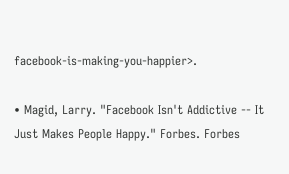facebook-is-making-you-happier>.

• Magid, Larry. "Facebook Isn't Addictive -- It Just Makes People Happy." Forbes. Forbes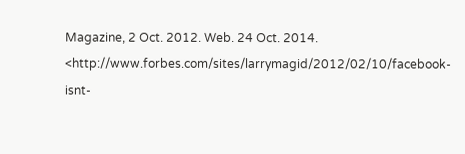Magazine, 2 Oct. 2012. Web. 24 Oct. 2014. <http://www.forbes.com/sites/larrymagid/2012/02/10/facebook-isnt-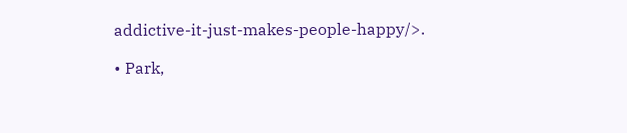addictive-it-just-makes-people-happy/>.

• Park,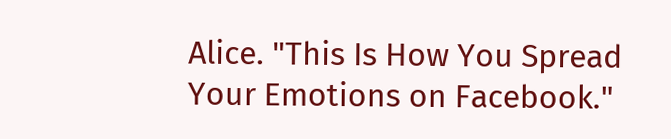Alice. "This Is How You Spread Your Emotions on Facebook."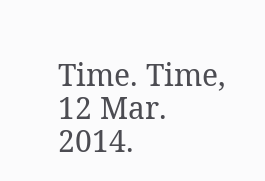Time. Time, 12 Mar. 2014.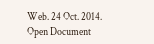Web. 24 Oct. 2014.
Open Document